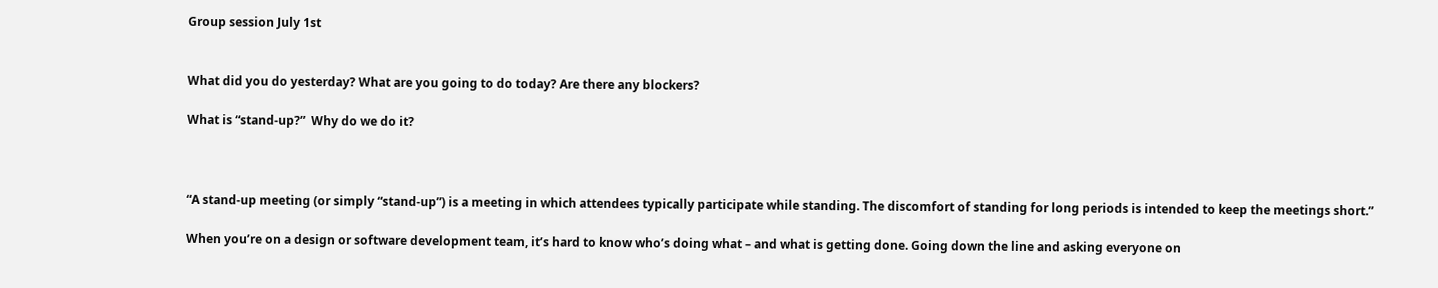Group session July 1st


What did you do yesterday? What are you going to do today? Are there any blockers?

What is “stand-up?”  Why do we do it?



“A stand-up meeting (or simply “stand-up”) is a meeting in which attendees typically participate while standing. The discomfort of standing for long periods is intended to keep the meetings short.”

When you’re on a design or software development team, it’s hard to know who’s doing what – and what is getting done. Going down the line and asking everyone on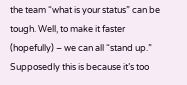the team “what is your status” can be tough. Well, to make it faster (hopefully) – we can all “stand up.” Supposedly this is because it’s too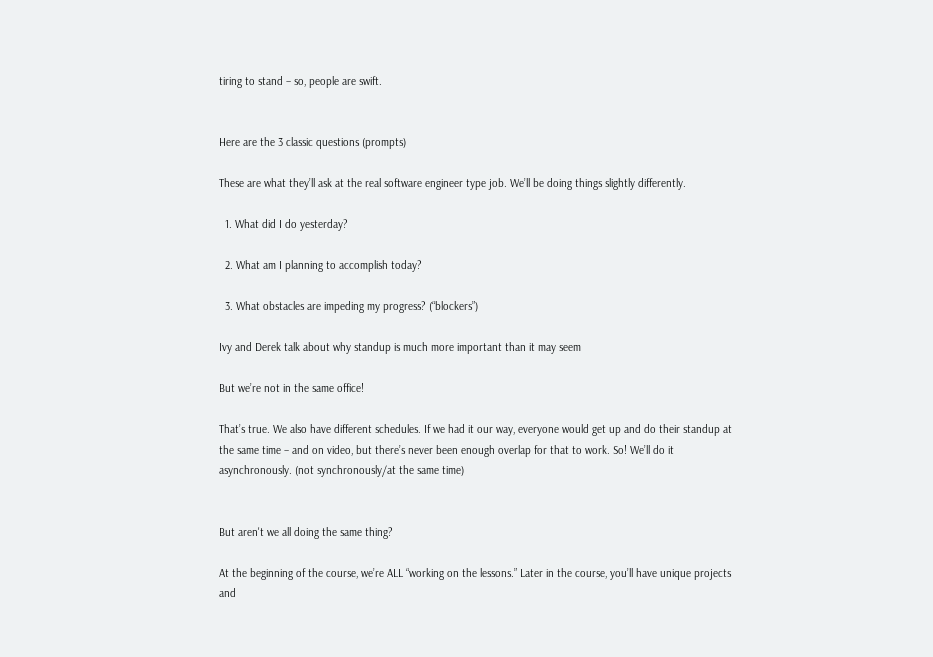tiring to stand – so, people are swift.


Here are the 3 classic questions (prompts)

These are what they’ll ask at the real software engineer type job. We’ll be doing things slightly differently.

  1. What did I do yesterday?

  2. What am I planning to accomplish today?

  3. What obstacles are impeding my progress? (“blockers”)

Ivy and Derek talk about why standup is much more important than it may seem

But we’re not in the same office!

That’s true. We also have different schedules. If we had it our way, everyone would get up and do their standup at the same time – and on video, but there’s never been enough overlap for that to work. So! We’ll do it asynchronously. (not synchronously/at the same time)


But aren't we all doing the same thing?

At the beginning of the course, we’re ALL “working on the lessons.” Later in the course, you’ll have unique projects and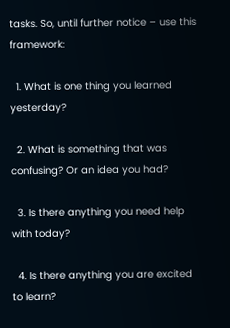tasks. So, until further notice – use this framework:

  1. What is one thing you learned yesterday?

  2. What is something that was confusing? Or an idea you had?

  3. Is there anything you need help with today?

  4. Is there anything you are excited to learn?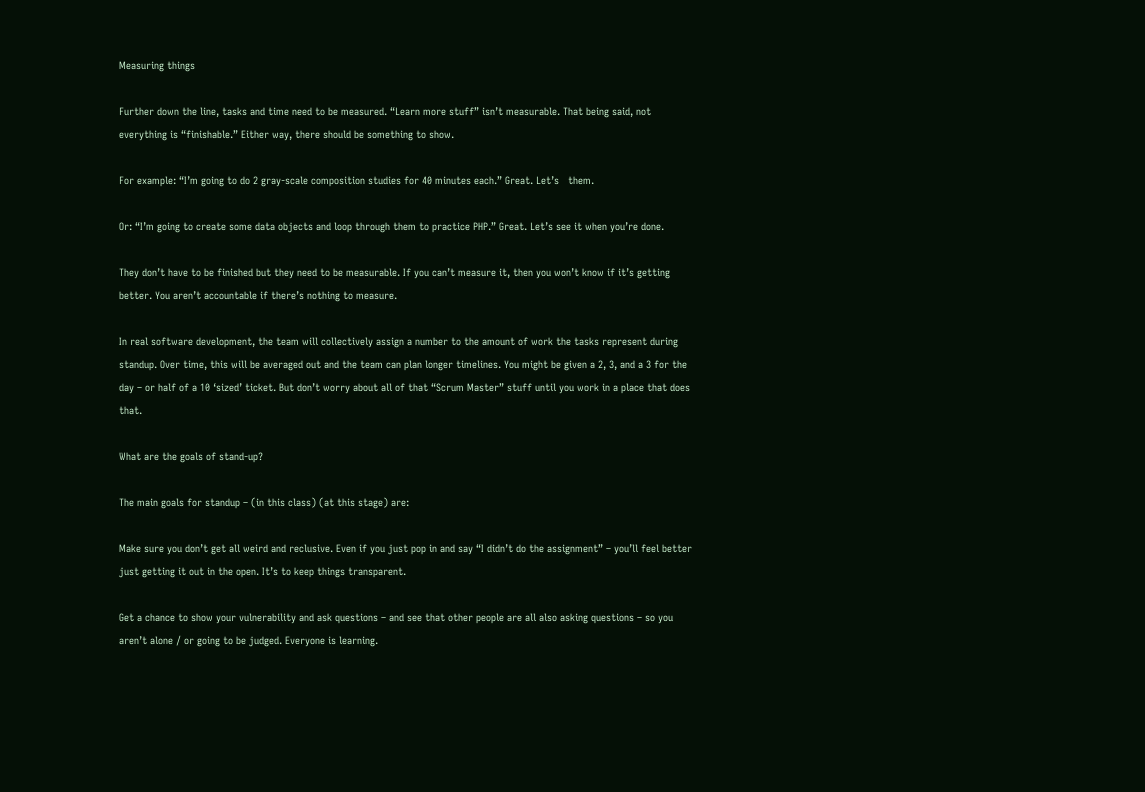Measuring things

Further down the line, tasks and time need to be measured. “Learn more stuff” isn’t measurable. That being said, not everything is “finishable.” Either way, there should be something to show.

For example: “I’m going to do 2 gray-scale composition studies for 40 minutes each.” Great. Let’s   them.

Or: “I’m going to create some data objects and loop through them to practice PHP.” Great. Let’s see it when you’re done.

They don’t have to be finished but they need to be measurable. If you can’t measure it, then you won’t know if it’s getting better. You aren’t accountable if there’s nothing to measure.

In real software development, the team will collectively assign a number to the amount of work the tasks represent during standup. Over time, this will be averaged out and the team can plan longer timelines. You might be given a 2, 3, and a 3 for the day – or half of a 10 ‘sized’ ticket. But don’t worry about all of that “Scrum Master” stuff until you work in a place that does that.

What are the goals of stand-up?

The main goals for standup – (in this class) (at this stage) are:

Make sure you don’t get all weird and reclusive. Even if you just pop in and say “I didn’t do the assignment” – you’ll feel better just getting it out in the open. It’s to keep things transparent.

Get a chance to show your vulnerability and ask questions – and see that other people are all also asking questions – so you aren’t alone / or going to be judged. Everyone is learning.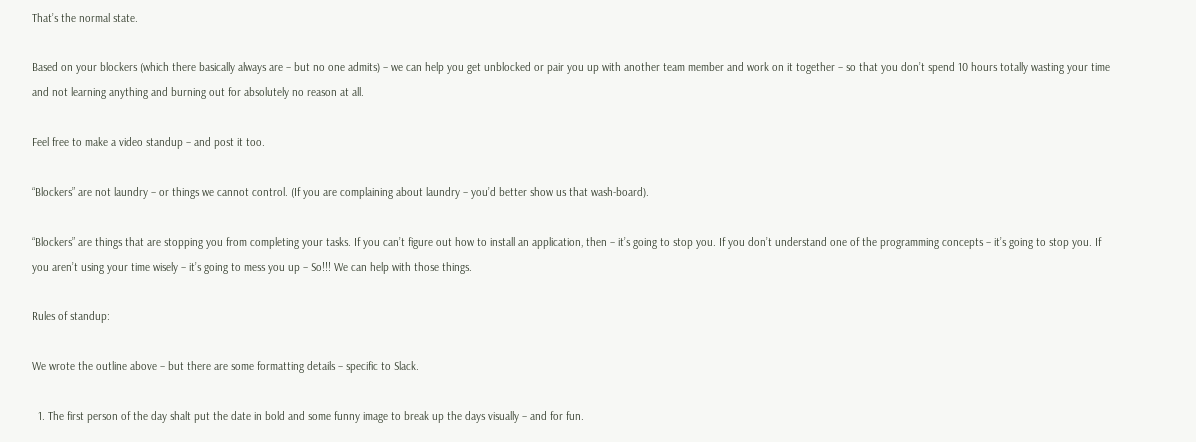That’s the normal state.

Based on your blockers (which there basically always are – but no one admits) – we can help you get unblocked or pair you up with another team member and work on it together – so that you don’t spend 10 hours totally wasting your time and not learning anything and burning out for absolutely no reason at all.

Feel free to make a video standup – and post it too.

“Blockers” are not laundry – or things we cannot control. (If you are complaining about laundry – you’d better show us that wash-board).

“Blockers” are things that are stopping you from completing your tasks. If you can’t figure out how to install an application, then – it’s going to stop you. If you don’t understand one of the programming concepts – it’s going to stop you. If you aren’t using your time wisely – it’s going to mess you up – So!!! We can help with those things.

Rules of standup:

We wrote the outline above – but there are some formatting details – specific to Slack.

  1. The first person of the day shalt put the date in bold and some funny image to break up the days visually – and for fun.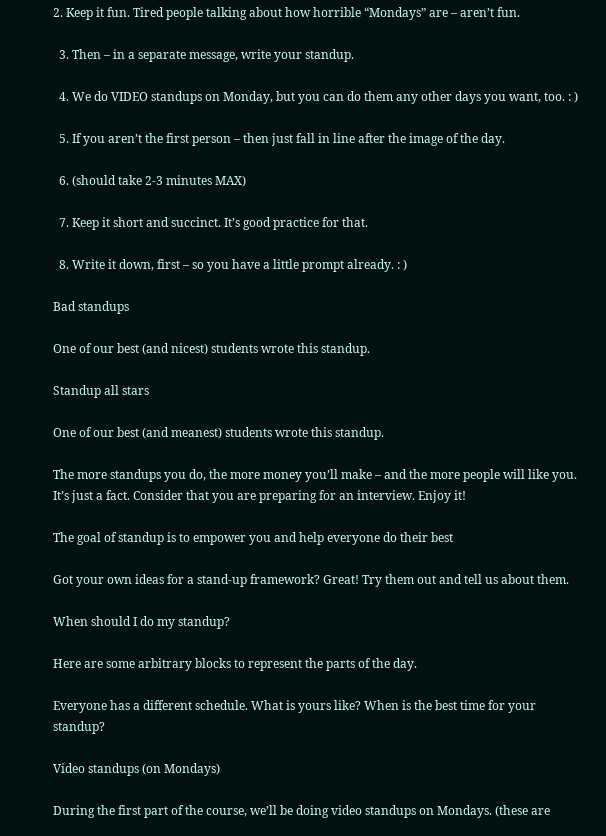2. Keep it fun. Tired people talking about how horrible “Mondays” are – aren’t fun.

  3. Then – in a separate message, write your standup.

  4. We do VIDEO standups on Monday, but you can do them any other days you want, too. : )

  5. If you aren’t the first person – then just fall in line after the image of the day.

  6. (should take 2-3 minutes MAX)

  7. Keep it short and succinct. It’s good practice for that.

  8. Write it down, first – so you have a little prompt already. : )

Bad standups

One of our best (and nicest) students wrote this standup.

Standup all stars

One of our best (and meanest) students wrote this standup.

The more standups you do, the more money you’ll make – and the more people will like you. It’s just a fact. Consider that you are preparing for an interview. Enjoy it!

The goal of standup is to empower you and help everyone do their best

Got your own ideas for a stand-up framework? Great! Try them out and tell us about them.

When should I do my standup?

Here are some arbitrary blocks to represent the parts of the day.

Everyone has a different schedule. What is yours like? When is the best time for your standup?

Video standups (on Mondays)

During the first part of the course, we’ll be doing video standups on Mondays. (these are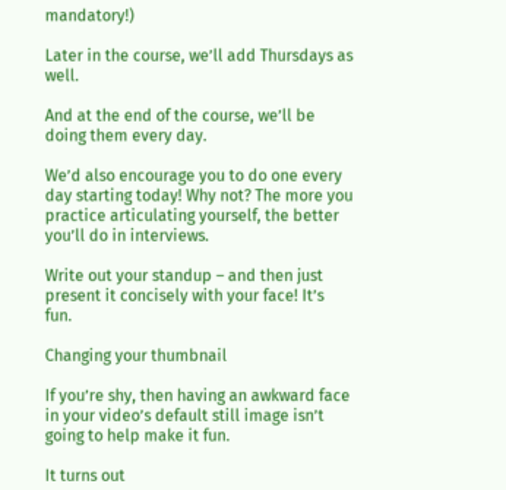mandatory!)

Later in the course, we’ll add Thursdays as well.

And at the end of the course, we’ll be doing them every day.

We’d also encourage you to do one every day starting today! Why not? The more you practice articulating yourself, the better you’ll do in interviews.

Write out your standup – and then just present it concisely with your face! It’s fun.

Changing your thumbnail

If you’re shy, then having an awkward face in your video’s default still image isn’t going to help make it fun.

It turns out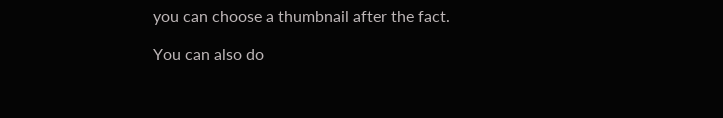you can choose a thumbnail after the fact.

You can also do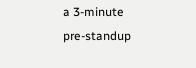a 3-minute pre-standup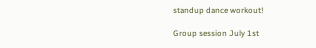standup dance workout!

Group session July 1st